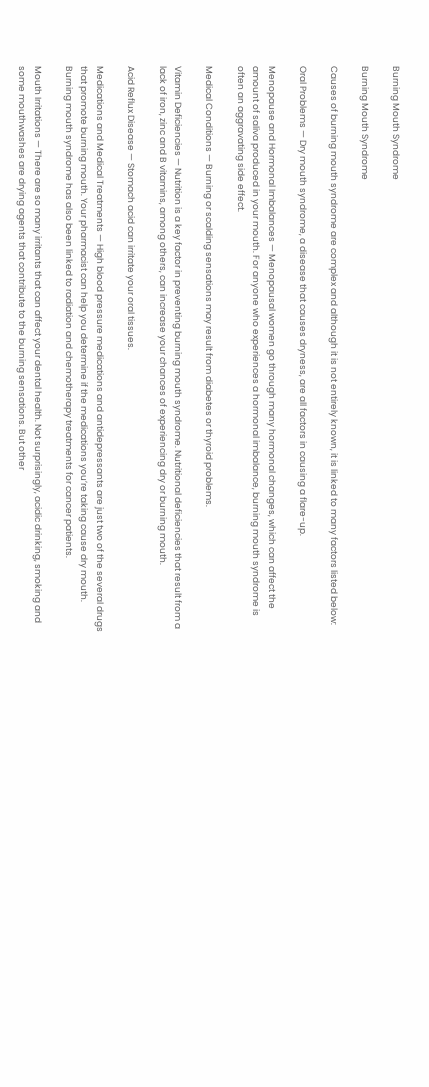Burning Mouth Syndrome

Burning Mouth Syndrome

Causes of burning mouth syndrome are complex and although it is not entirely known, it is linked to many factors listed below:

Oral Problems — Dry mouth syndrome, a disease that causes dryness, are all factors in causing a flare-up.

Menopause and Hormonal Imbalances — Menopausal women go through many hormonal changes, which can affect the amount of saliva produced in your mouth. For anyone who experiences a hormonal imbalance, burning mouth syndrome is often an aggravating side effect.

Medical Conditions — Burning or scalding sensations may result from diabetes or thyroid problems.

Vitamin Deficiencies — Nutrition is a key factor in preventing burning mouth syndrome. Nutritional deficiencies that result from a lack of iron, zinc and B vitamins, among others, can increase your chances of experiencing dry or burning mouth.

Acid Reflux Disease — Stomach acid can irritate your oral tissues.

Medications and Medical Treatments — High blood pressure medications and antidepressants are just two of the several drugs that promote burning mouth. Your pharmacist can help you determine if the medications you’re taking cause dry mouth. Burning mouth syndrome has also been linked to radiation and chemotherapy treatments for cancer patients.

Mouth Irritations — There are so many irritants that can affect your dental health. Not surprisingly, acidic drinking, smoking and some mouthwashes are drying agents that contribute to the burning sensations. But other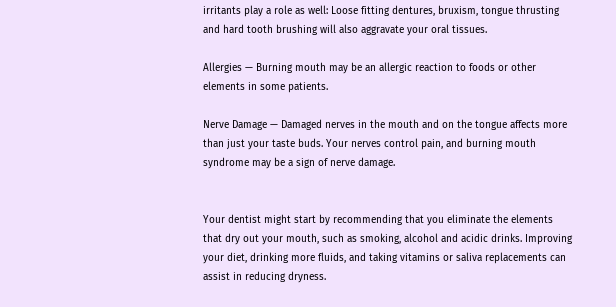irritants play a role as well: Loose fitting dentures, bruxism, tongue thrusting and hard tooth brushing will also aggravate your oral tissues.

Allergies — Burning mouth may be an allergic reaction to foods or other elements in some patients.

Nerve Damage — Damaged nerves in the mouth and on the tongue affects more than just your taste buds. Your nerves control pain, and burning mouth syndrome may be a sign of nerve damage.


Your dentist might start by recommending that you eliminate the elements that dry out your mouth, such as smoking, alcohol and acidic drinks. Improving your diet, drinking more fluids, and taking vitamins or saliva replacements can assist in reducing dryness.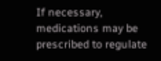If necessary, medications may be prescribed to regulate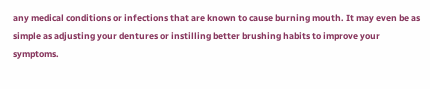any medical conditions or infections that are known to cause burning mouth. It may even be as simple as adjusting your dentures or instilling better brushing habits to improve your symptoms.